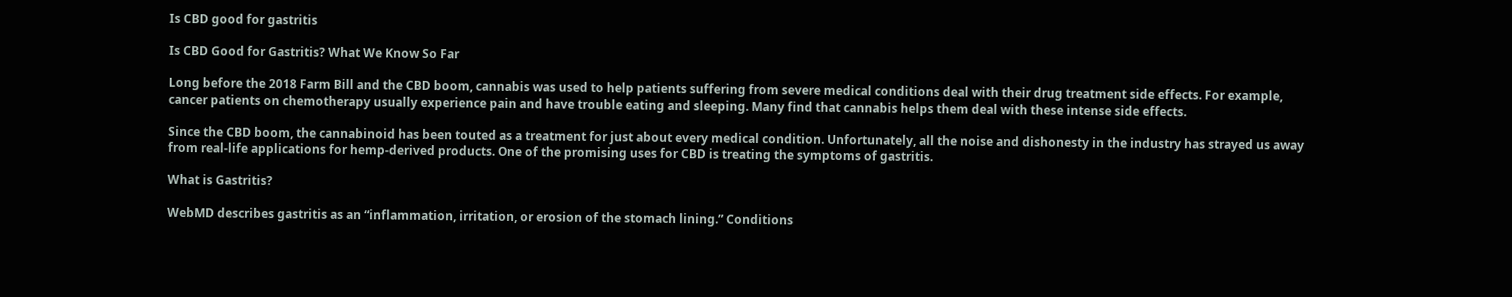Is CBD good for gastritis

Is CBD Good for Gastritis? What We Know So Far

Long before the 2018 Farm Bill and the CBD boom, cannabis was used to help patients suffering from severe medical conditions deal with their drug treatment side effects. For example, cancer patients on chemotherapy usually experience pain and have trouble eating and sleeping. Many find that cannabis helps them deal with these intense side effects.

Since the CBD boom, the cannabinoid has been touted as a treatment for just about every medical condition. Unfortunately, all the noise and dishonesty in the industry has strayed us away from real-life applications for hemp-derived products. One of the promising uses for CBD is treating the symptoms of gastritis.

What is Gastritis?

WebMD describes gastritis as an “inflammation, irritation, or erosion of the stomach lining.” Conditions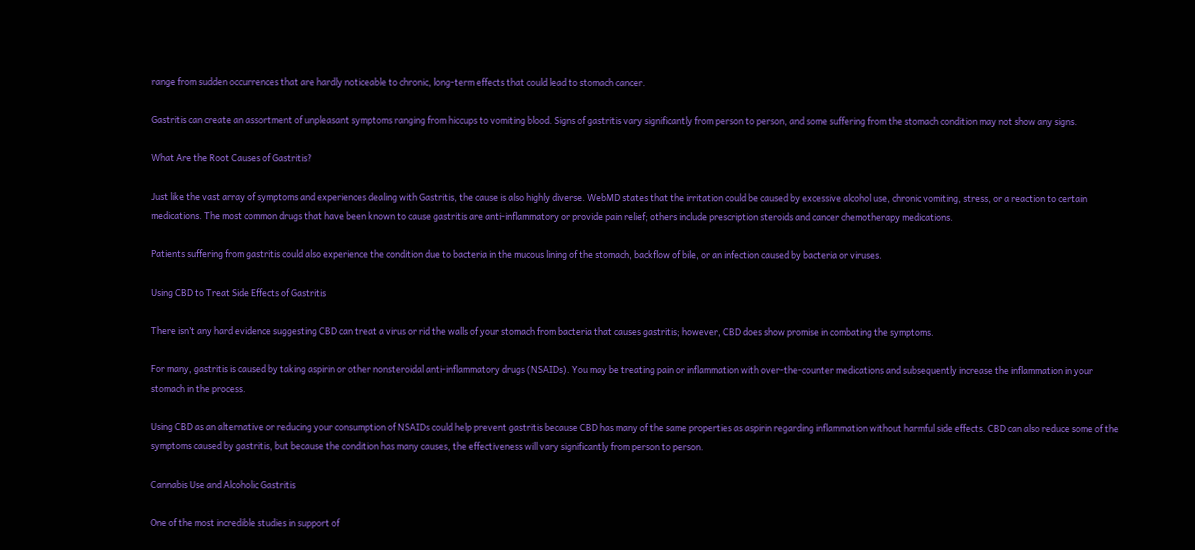range from sudden occurrences that are hardly noticeable to chronic, long-term effects that could lead to stomach cancer.

Gastritis can create an assortment of unpleasant symptoms ranging from hiccups to vomiting blood. Signs of gastritis vary significantly from person to person, and some suffering from the stomach condition may not show any signs.

What Are the Root Causes of Gastritis?

Just like the vast array of symptoms and experiences dealing with Gastritis, the cause is also highly diverse. WebMD states that the irritation could be caused by excessive alcohol use, chronic vomiting, stress, or a reaction to certain medications. The most common drugs that have been known to cause gastritis are anti-inflammatory or provide pain relief; others include prescription steroids and cancer chemotherapy medications.

Patients suffering from gastritis could also experience the condition due to bacteria in the mucous lining of the stomach, backflow of bile, or an infection caused by bacteria or viruses.

Using CBD to Treat Side Effects of Gastritis

There isn’t any hard evidence suggesting CBD can treat a virus or rid the walls of your stomach from bacteria that causes gastritis; however, CBD does show promise in combating the symptoms.

For many, gastritis is caused by taking aspirin or other nonsteroidal anti-inflammatory drugs (NSAIDs). You may be treating pain or inflammation with over-the-counter medications and subsequently increase the inflammation in your stomach in the process.

Using CBD as an alternative or reducing your consumption of NSAIDs could help prevent gastritis because CBD has many of the same properties as aspirin regarding inflammation without harmful side effects. CBD can also reduce some of the symptoms caused by gastritis, but because the condition has many causes, the effectiveness will vary significantly from person to person.

Cannabis Use and Alcoholic Gastritis

One of the most incredible studies in support of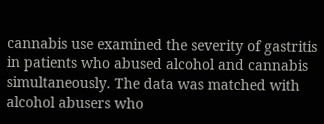cannabis use examined the severity of gastritis in patients who abused alcohol and cannabis simultaneously. The data was matched with alcohol abusers who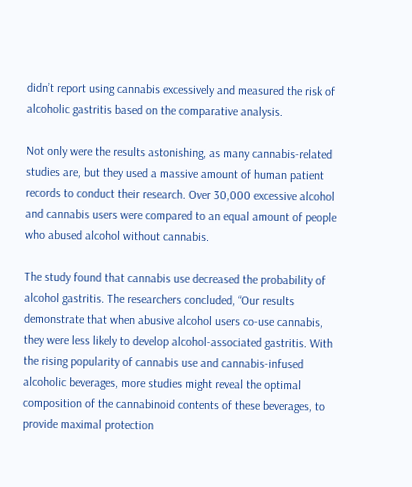didn’t report using cannabis excessively and measured the risk of alcoholic gastritis based on the comparative analysis.

Not only were the results astonishing, as many cannabis-related studies are, but they used a massive amount of human patient records to conduct their research. Over 30,000 excessive alcohol and cannabis users were compared to an equal amount of people who abused alcohol without cannabis.

The study found that cannabis use decreased the probability of alcohol gastritis. The researchers concluded, “Our results demonstrate that when abusive alcohol users co-use cannabis, they were less likely to develop alcohol-associated gastritis. With the rising popularity of cannabis use and cannabis-infused alcoholic beverages, more studies might reveal the optimal composition of the cannabinoid contents of these beverages, to provide maximal protection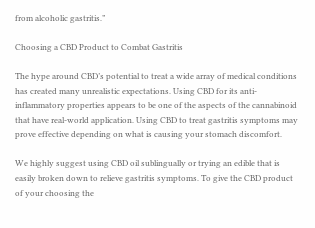from alcoholic gastritis.”

Choosing a CBD Product to Combat Gastritis

The hype around CBD’s potential to treat a wide array of medical conditions has created many unrealistic expectations. Using CBD for its anti-inflammatory properties appears to be one of the aspects of the cannabinoid that have real-world application. Using CBD to treat gastritis symptoms may prove effective depending on what is causing your stomach discomfort.

We highly suggest using CBD oil sublingually or trying an edible that is easily broken down to relieve gastritis symptoms. To give the CBD product of your choosing the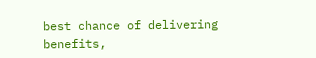best chance of delivering benefits,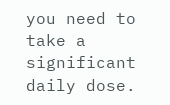you need to take a significant daily dose.